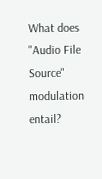What does "Audio File Source" modulation entail?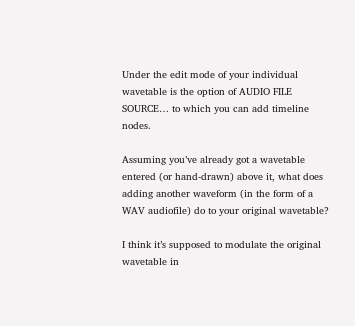Under the edit mode of your individual wavetable is the option of AUDIO FILE SOURCE… to which you can add timeline nodes.

Assuming you’ve already got a wavetable entered (or hand-drawn) above it, what does adding another waveform (in the form of a WAV audiofile) do to your original wavetable?

I think it’s supposed to modulate the original wavetable in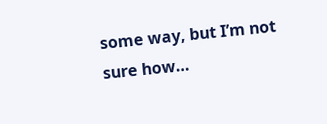some way, but I’m not sure how…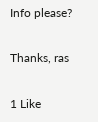Info please?

Thanks, ras

1 Like